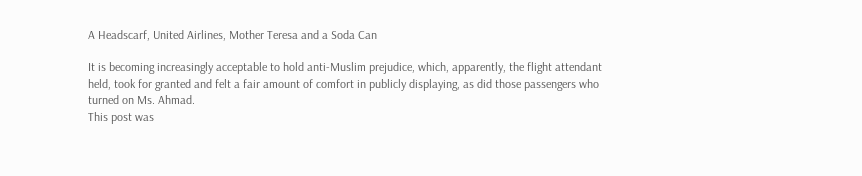A Headscarf, United Airlines, Mother Teresa and a Soda Can

It is becoming increasingly acceptable to hold anti-Muslim prejudice, which, apparently, the flight attendant held, took for granted and felt a fair amount of comfort in publicly displaying, as did those passengers who turned on Ms. Ahmad.
This post was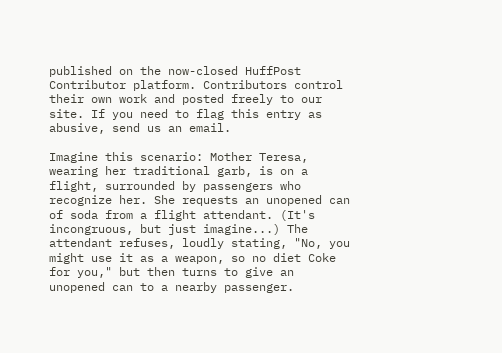published on the now-closed HuffPost Contributor platform. Contributors control their own work and posted freely to our site. If you need to flag this entry as abusive, send us an email.

Imagine this scenario: Mother Teresa, wearing her traditional garb, is on a flight, surrounded by passengers who recognize her. She requests an unopened can of soda from a flight attendant. (It's incongruous, but just imagine...) The attendant refuses, loudly stating, "No, you might use it as a weapon, so no diet Coke for you," but then turns to give an unopened can to a nearby passenger.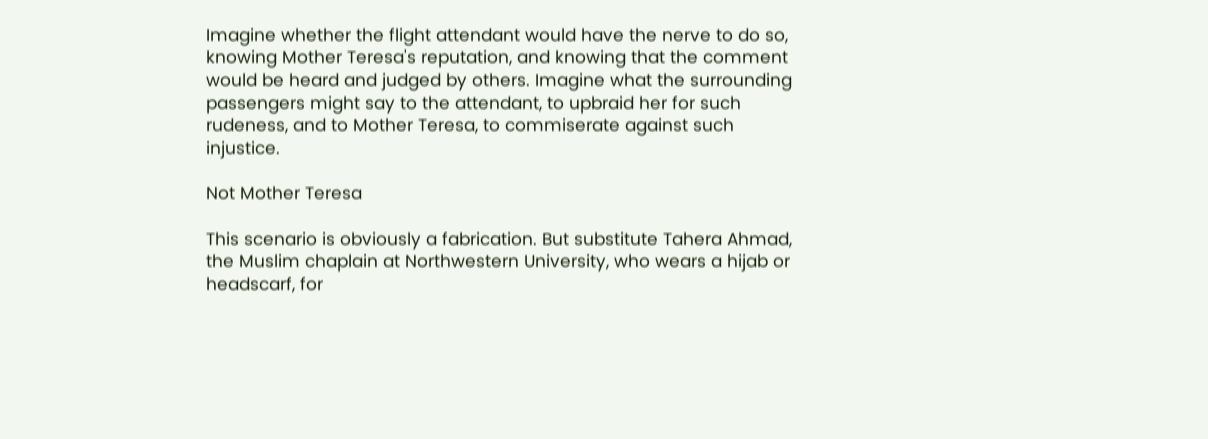Imagine whether the flight attendant would have the nerve to do so, knowing Mother Teresa's reputation, and knowing that the comment would be heard and judged by others. Imagine what the surrounding passengers might say to the attendant, to upbraid her for such rudeness, and to Mother Teresa, to commiserate against such injustice.

Not Mother Teresa

This scenario is obviously a fabrication. But substitute Tahera Ahmad, the Muslim chaplain at Northwestern University, who wears a hijab or headscarf, for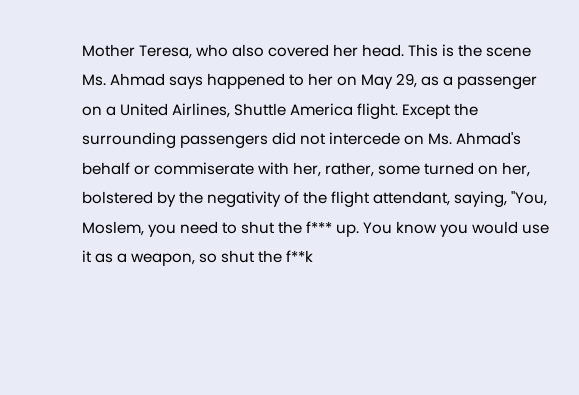Mother Teresa, who also covered her head. This is the scene Ms. Ahmad says happened to her on May 29, as a passenger on a United Airlines, Shuttle America flight. Except the surrounding passengers did not intercede on Ms. Ahmad's behalf or commiserate with her, rather, some turned on her, bolstered by the negativity of the flight attendant, saying, "You, Moslem, you need to shut the f*** up. You know you would use it as a weapon, so shut the f**k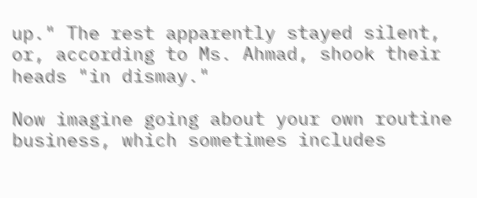up." The rest apparently stayed silent, or, according to Ms. Ahmad, shook their heads "in dismay."

Now imagine going about your own routine business, which sometimes includes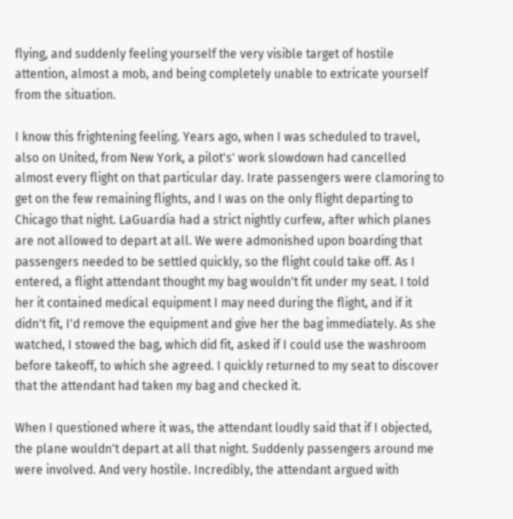flying, and suddenly feeling yourself the very visible target of hostile attention, almost a mob, and being completely unable to extricate yourself from the situation.

I know this frightening feeling. Years ago, when I was scheduled to travel, also on United, from New York, a pilot's' work slowdown had cancelled almost every flight on that particular day. Irate passengers were clamoring to get on the few remaining flights, and I was on the only flight departing to Chicago that night. LaGuardia had a strict nightly curfew, after which planes are not allowed to depart at all. We were admonished upon boarding that passengers needed to be settled quickly, so the flight could take off. As I entered, a flight attendant thought my bag wouldn't fit under my seat. I told her it contained medical equipment I may need during the flight, and if it didn't fit, I'd remove the equipment and give her the bag immediately. As she watched, I stowed the bag, which did fit, asked if I could use the washroom before takeoff, to which she agreed. I quickly returned to my seat to discover that the attendant had taken my bag and checked it.

When I questioned where it was, the attendant loudly said that if I objected, the plane wouldn't depart at all that night. Suddenly passengers around me were involved. And very hostile. Incredibly, the attendant argued with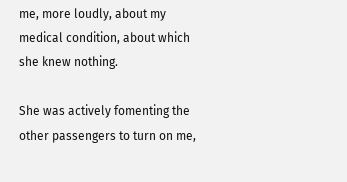me, more loudly, about my medical condition, about which she knew nothing.

She was actively fomenting the other passengers to turn on me,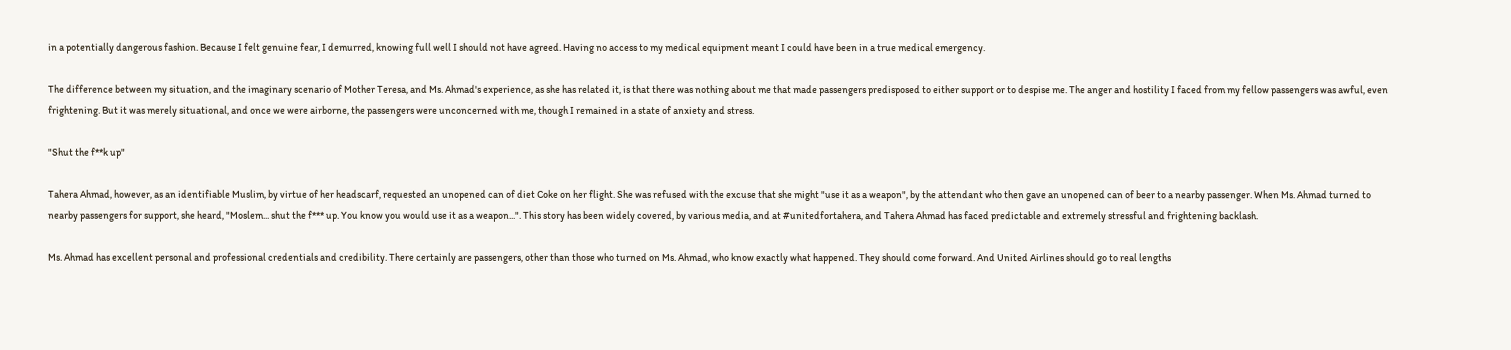in a potentially dangerous fashion. Because I felt genuine fear, I demurred, knowing full well I should not have agreed. Having no access to my medical equipment meant I could have been in a true medical emergency.

The difference between my situation, and the imaginary scenario of Mother Teresa, and Ms. Ahmad's experience, as she has related it, is that there was nothing about me that made passengers predisposed to either support or to despise me. The anger and hostility I faced from my fellow passengers was awful, even frightening. But it was merely situational, and once we were airborne, the passengers were unconcerned with me, though I remained in a state of anxiety and stress.

"Shut the f**k up"

Tahera Ahmad, however, as an identifiable Muslim, by virtue of her headscarf, requested an unopened can of diet Coke on her flight. She was refused with the excuse that she might "use it as a weapon", by the attendant who then gave an unopened can of beer to a nearby passenger. When Ms. Ahmad turned to nearby passengers for support, she heard, "Moslem... shut the f*** up. You know you would use it as a weapon...". This story has been widely covered, by various media, and at #unitedfortahera, and Tahera Ahmad has faced predictable and extremely stressful and frightening backlash.

Ms. Ahmad has excellent personal and professional credentials and credibility. There certainly are passengers, other than those who turned on Ms. Ahmad, who know exactly what happened. They should come forward. And United Airlines should go to real lengths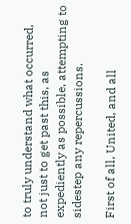to truly understand what occurred, not just to get past this, as expediently as possible, attempting to sidestep any repercussions.

First of all, United, and all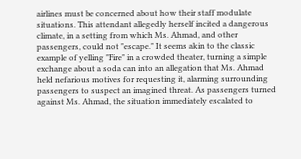airlines must be concerned about how their staff modulate situations. This attendant allegedly herself incited a dangerous climate, in a setting from which Ms. Ahmad, and other passengers, could not "escape." It seems akin to the classic example of yelling "Fire" in a crowded theater, turning a simple exchange about a soda can into an allegation that Ms. Ahmad held nefarious motives for requesting it, alarming surrounding passengers to suspect an imagined threat. As passengers turned against Ms. Ahmad, the situation immediately escalated to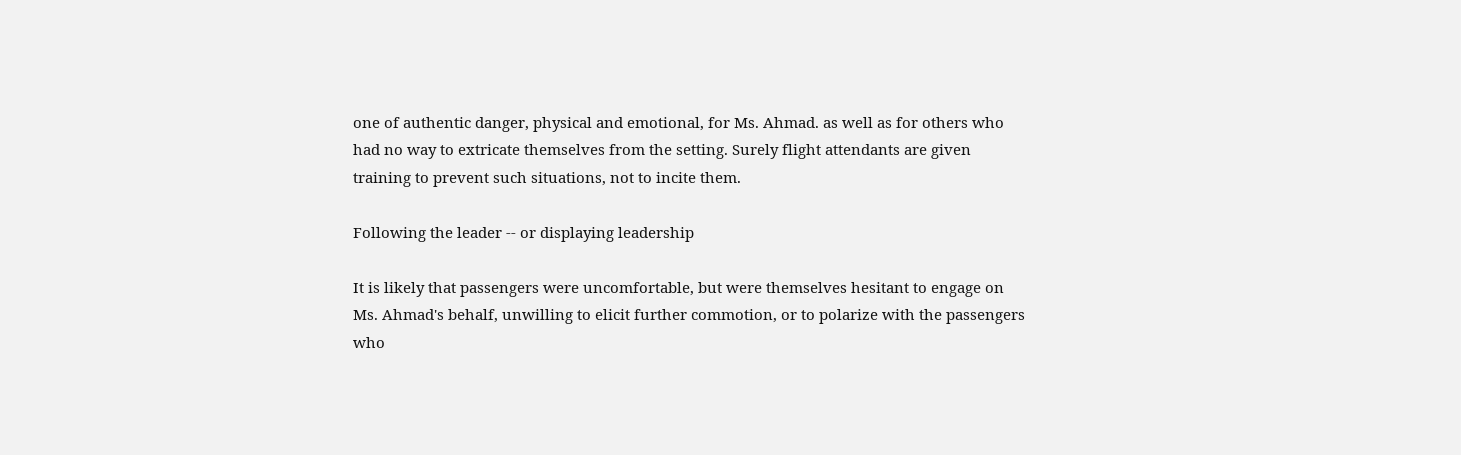one of authentic danger, physical and emotional, for Ms. Ahmad. as well as for others who had no way to extricate themselves from the setting. Surely flight attendants are given training to prevent such situations, not to incite them.

Following the leader -- or displaying leadership

It is likely that passengers were uncomfortable, but were themselves hesitant to engage on Ms. Ahmad's behalf, unwilling to elicit further commotion, or to polarize with the passengers who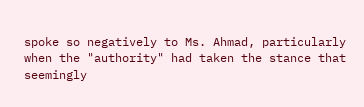spoke so negatively to Ms. Ahmad, particularly when the "authority" had taken the stance that seemingly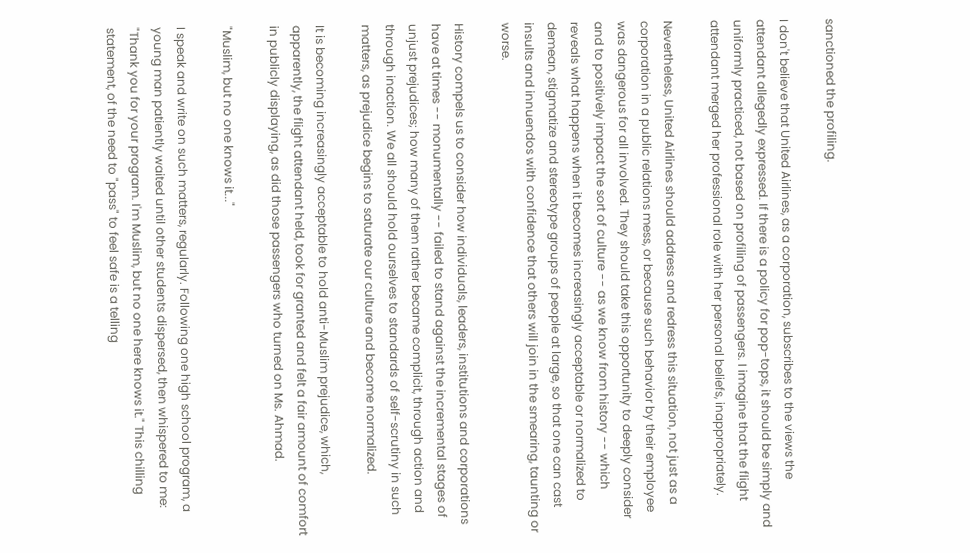sanctioned the profiling.

I don't believe that United Airlines, as a corporation, subscribes to the views the attendant allegedly expressed. If there is a policy for pop-tops, it should be simply and uniformly practiced, not based on profiling of passengers. I imagine that the flight attendant merged her professional role with her personal beliefs, inappropriately.

Nevertheless, United Airlines should address and redress this situation, not just as a corporation in a public relations mess, or because such behavior by their employee was dangerous for all involved. They should take this opportunity to deeply consider and to positively impact the sort of culture -- as we know from history -- which reveals what happens when it becomes increasingly acceptable or normalized to demean, stigmatize and stereotype groups of people at large, so that one can cast insults and innuendos with confidence that others will join in the smearing, taunting or worse.

History compels us to consider how individuals, leaders, institutions and corporations have at times -- monumentally -- failed to stand against the incremental stages of unjust prejudices; how many of them rather became complicit, through action and through inaction. We all should hold ourselves to standards of self-scrutiny in such matters, as prejudice begins to saturate our culture and become normalized.

It is becoming increasingly acceptable to hold anti-Muslim prejudice, which, apparently, the flight attendant held, took for granted and felt a fair amount of comfort in publicly displaying, as did those passengers who turned on Ms. Ahmad.

"Muslim, but no one knows it..."

I speak and write on such matters, regularly. Following one high school program, a young man patiently waited until other students dispersed, then whispered to me: "Thank you for your program. I'm Muslim, but no one here knows it." This chilling statement, of the need to "pass" to feel safe is a telling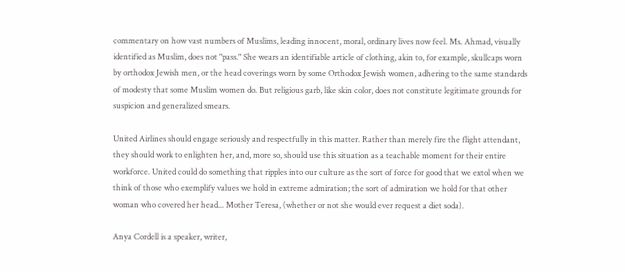commentary on how vast numbers of Muslims, leading innocent, moral, ordinary lives now feel. Ms. Ahmad, visually identified as Muslim, does not "pass." She wears an identifiable article of clothing, akin to, for example, skullcaps worn by orthodox Jewish men, or the head coverings worn by some Orthodox Jewish women, adhering to the same standards of modesty that some Muslim women do. But religious garb, like skin color, does not constitute legitimate grounds for suspicion and generalized smears.

United Airlines should engage seriously and respectfully in this matter. Rather than merely fire the flight attendant, they should work to enlighten her, and, more so, should use this situation as a teachable moment for their entire workforce. United could do something that ripples into our culture as the sort of force for good that we extol when we think of those who exemplify values we hold in extreme admiration; the sort of admiration we hold for that other woman who covered her head... Mother Teresa, (whether or not she would ever request a diet soda).

Anya Cordell is a speaker, writer,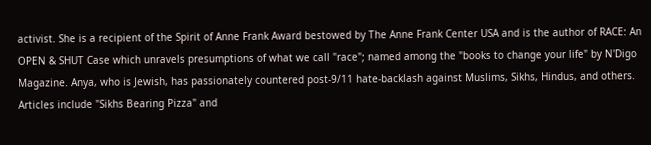activist. She is a recipient of the Spirit of Anne Frank Award bestowed by The Anne Frank Center USA and is the author of RACE: An OPEN & SHUT Case which unravels presumptions of what we call "race"; named among the "books to change your life" by N'Digo Magazine. Anya, who is Jewish, has passionately countered post-9/11 hate-backlash against Muslims, Sikhs, Hindus, and others. Articles include "Sikhs Bearing Pizza" and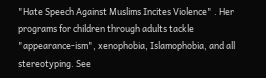"Hate Speech Against Muslims Incites Violence" . Her programs for children through adults tackle "appearance-ism", xenophobia, Islamophobia, and all stereotyping. See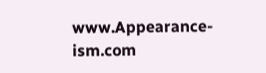www.Appearance-ism.com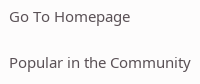Go To Homepage

Popular in the Community